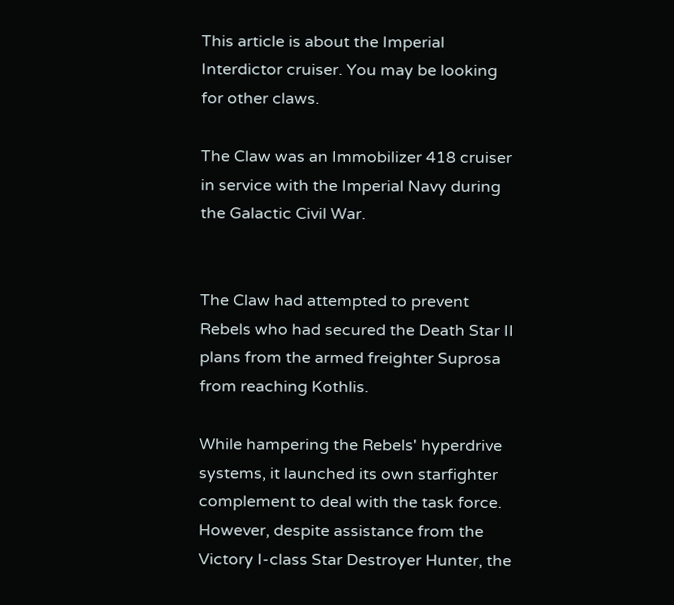This article is about the Imperial Interdictor cruiser. You may be looking for other claws.

The Claw was an Immobilizer 418 cruiser in service with the Imperial Navy during the Galactic Civil War.


The Claw had attempted to prevent Rebels who had secured the Death Star II plans from the armed freighter Suprosa from reaching Kothlis.

While hampering the Rebels' hyperdrive systems, it launched its own starfighter complement to deal with the task force. However, despite assistance from the Victory I-class Star Destroyer Hunter, the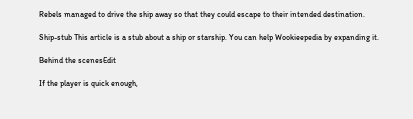Rebels managed to drive the ship away so that they could escape to their intended destination.

Ship-stub This article is a stub about a ship or starship. You can help Wookieepedia by expanding it.

Behind the scenesEdit

If the player is quick enough,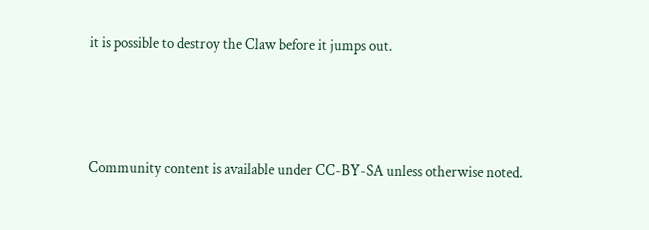it is possible to destroy the Claw before it jumps out.



Community content is available under CC-BY-SA unless otherwise noted.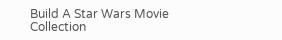Build A Star Wars Movie Collection